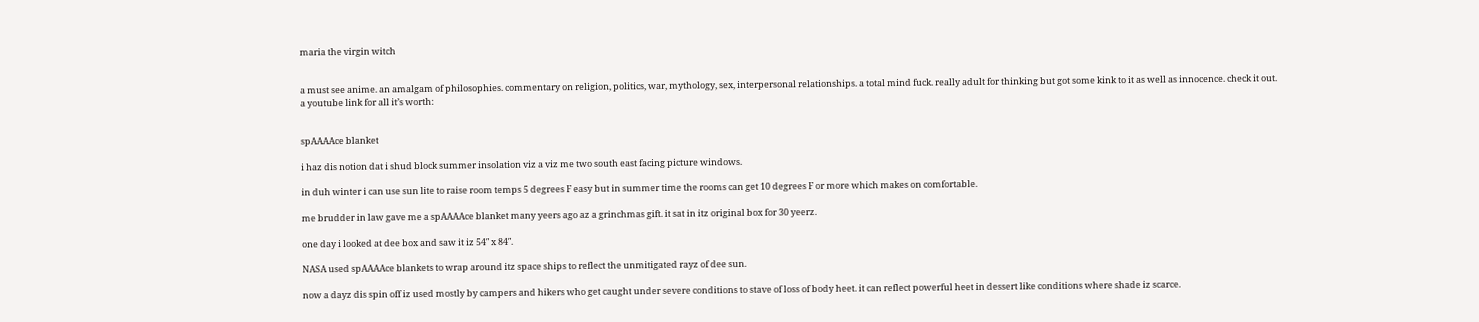maria the virgin witch


a must see anime. an amalgam of philosophies. commentary on religion, politics, war, mythology, sex, interpersonal relationships. a total mind fuck. really adult for thinking but got some kink to it as well as innocence. check it out.
a youtube link for all it’s worth:


spAAAAce blanket

i haz dis notion dat i shud block summer insolation viz a viz me two south east facing picture windows.

in duh winter i can use sun lite to raise room temps 5 degrees F easy but in summer time the rooms can get 10 degrees F or more which makes on comfortable.

me brudder in law gave me a spAAAAce blanket many yeers ago az a grinchmas gift. it sat in itz original box for 30 yeerz.

one day i looked at dee box and saw it iz 54″ x 84″.

NASA used spAAAAce blankets to wrap around itz space ships to reflect the unmitigated rayz of dee sun.

now a dayz dis spin off iz used mostly by campers and hikers who get caught under severe conditions to stave of loss of body heet. it can reflect powerful heet in dessert like conditions where shade iz scarce.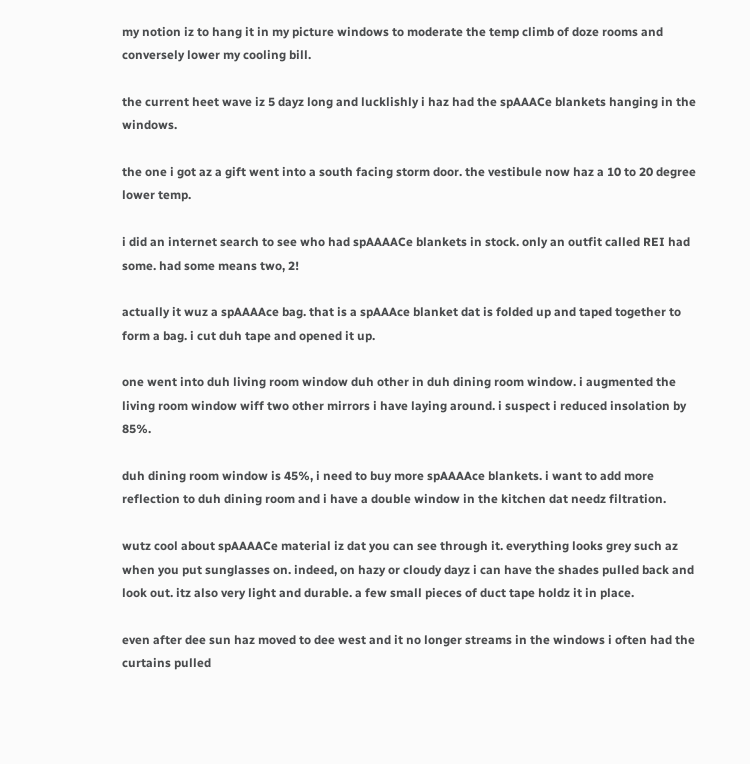my notion iz to hang it in my picture windows to moderate the temp climb of doze rooms and conversely lower my cooling bill.

the current heet wave iz 5 dayz long and lucklishly i haz had the spAAACe blankets hanging in the windows.

the one i got az a gift went into a south facing storm door. the vestibule now haz a 10 to 20 degree lower temp.

i did an internet search to see who had spAAAACe blankets in stock. only an outfit called REI had some. had some means two, 2!

actually it wuz a spAAAAce bag. that is a spAAAce blanket dat is folded up and taped together to form a bag. i cut duh tape and opened it up.

one went into duh living room window duh other in duh dining room window. i augmented the living room window wiff two other mirrors i have laying around. i suspect i reduced insolation by 85%.

duh dining room window is 45%, i need to buy more spAAAAce blankets. i want to add more reflection to duh dining room and i have a double window in the kitchen dat needz filtration.

wutz cool about spAAAACe material iz dat you can see through it. everything looks grey such az when you put sunglasses on. indeed, on hazy or cloudy dayz i can have the shades pulled back and look out. itz also very light and durable. a few small pieces of duct tape holdz it in place.

even after dee sun haz moved to dee west and it no longer streams in the windows i often had the curtains pulled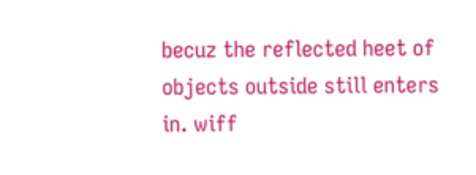becuz the reflected heet of objects outside still enters in. wiff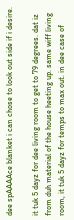dee spAAAAce blanket i can chose to look out side if i desire.

it tuk 5 dayz for dee living room to get to 79 degrees. dat iz from duh material of the house heeting up. same wiff living room, it tuk 5 dayz for temps to max out. in dee case of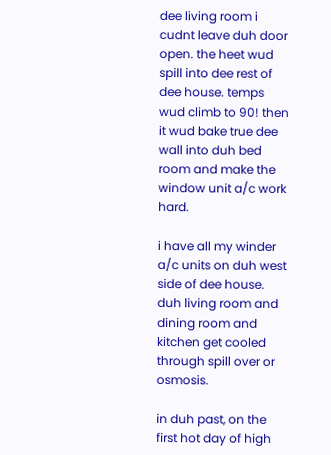dee living room i cudnt leave duh door open. the heet wud spill into dee rest of dee house. temps wud climb to 90! then it wud bake true dee wall into duh bed room and make the window unit a/c work hard.

i have all my winder a/c units on duh west side of dee house. duh living room and dining room and kitchen get cooled through spill over or osmosis.

in duh past, on the first hot day of high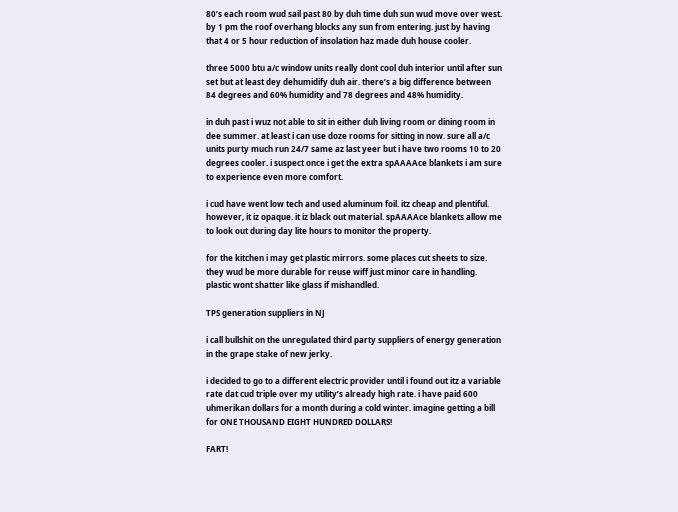80’s each room wud sail past 80 by duh time duh sun wud move over west. by 1 pm the roof overhang blocks any sun from entering. just by having that 4 or 5 hour reduction of insolation haz made duh house cooler.

three 5000 btu a/c window units really dont cool duh interior until after sun set but at least dey dehumidify duh air. there’s a big difference between 84 degrees and 60% humidity and 78 degrees and 48% humidity.

in duh past i wuz not able to sit in either duh living room or dining room in dee summer. at least i can use doze rooms for sitting in now. sure all a/c units purty much run 24/7 same az last yeer but i have two rooms 10 to 20 degrees cooler. i suspect once i get the extra spAAAAce blankets i am sure to experience even more comfort.

i cud have went low tech and used aluminum foil. itz cheap and plentiful. however, it iz opaque. it iz black out material. spAAAAce blankets allow me to look out during day lite hours to monitor the property.

for the kitchen i may get plastic mirrors. some places cut sheets to size. they wud be more durable for reuse wiff just minor care in handling. plastic wont shatter like glass if mishandled.

TPS generation suppliers in NJ

i call bullshit on the unregulated third party suppliers of energy generation in the grape stake of new jerky.

i decided to go to a different electric provider until i found out itz a variable rate dat cud triple over my utility’s already high rate. i have paid 600 uhmerikan dollars for a month during a cold winter. imagine getting a bill for ONE THOUSAND EIGHT HUNDRED DOLLARS!

FART!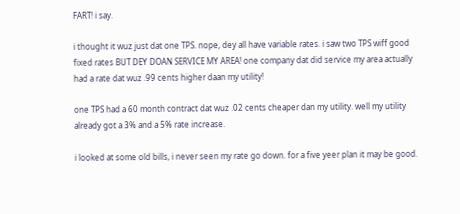FART! i say.

i thought it wuz just dat one TPS. nope, dey all have variable rates. i saw two TPS wiff good fixed rates BUT DEY DOAN SERVICE MY AREA! one company dat did service my area actually had a rate dat wuz .99 cents higher daan my utility!

one TPS had a 60 month contract dat wuz .02 cents cheaper dan my utility. well my utility already got a 3% and a 5% rate increase.

i looked at some old bills, i never seen my rate go down. for a five yeer plan it may be good.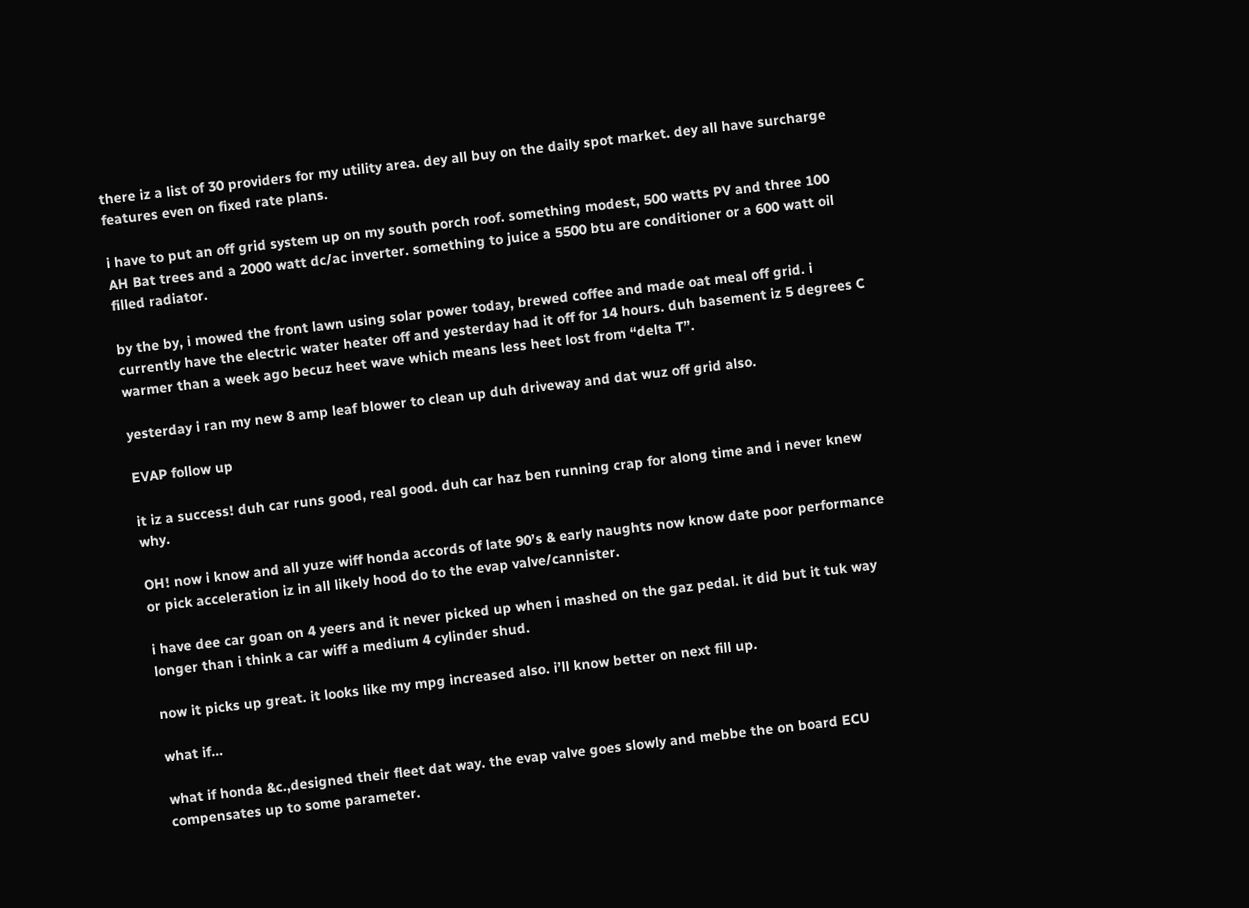there iz a list of 30 providers for my utility area. dey all buy on the daily spot market. dey all have surcharge features even on fixed rate plans.

i have to put an off grid system up on my south porch roof. something modest, 500 watts PV and three 100 AH Bat trees and a 2000 watt dc/ac inverter. something to juice a 5500 btu are conditioner or a 600 watt oil filled radiator.

by the by, i mowed the front lawn using solar power today, brewed coffee and made oat meal off grid. i currently have the electric water heater off and yesterday had it off for 14 hours. duh basement iz 5 degrees C warmer than a week ago becuz heet wave which means less heet lost from “delta T”.

yesterday i ran my new 8 amp leaf blower to clean up duh driveway and dat wuz off grid also.

EVAP follow up

it iz a success! duh car runs good, real good. duh car haz ben running crap for along time and i never knew why.

OH! now i know and all yuze wiff honda accords of late 90’s & early naughts now know date poor performance or pick acceleration iz in all likely hood do to the evap valve/cannister.

i have dee car goan on 4 yeers and it never picked up when i mashed on the gaz pedal. it did but it tuk way longer than i think a car wiff a medium 4 cylinder shud.

now it picks up great. it looks like my mpg increased also. i’ll know better on next fill up.

what if…

what if honda &c.,designed their fleet dat way. the evap valve goes slowly and mebbe the on board ECU compensates up to some parameter.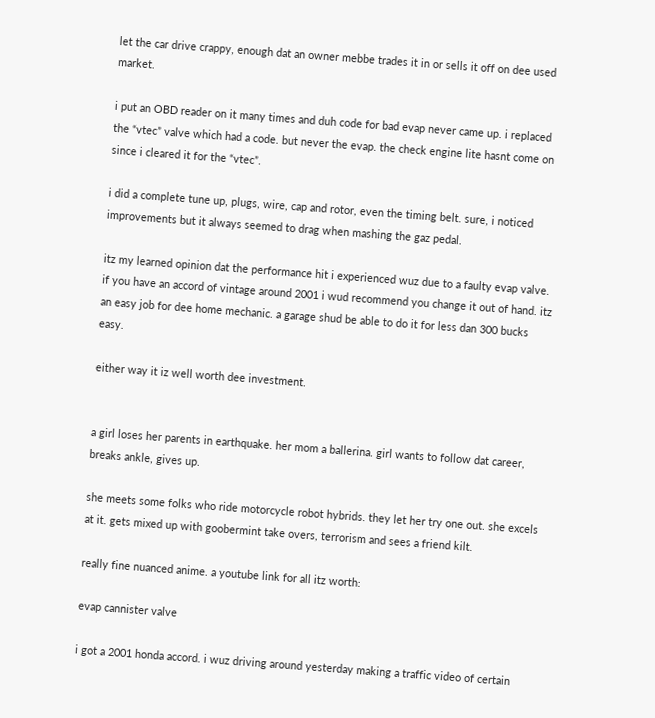let the car drive crappy, enough dat an owner mebbe trades it in or sells it off on dee used market.

i put an OBD reader on it many times and duh code for bad evap never came up. i replaced the “vtec” valve which had a code. but never the evap. the check engine lite hasnt come on since i cleared it for the “vtec”.

i did a complete tune up, plugs, wire, cap and rotor, even the timing belt. sure, i noticed improvements but it always seemed to drag when mashing the gaz pedal.

itz my learned opinion dat the performance hit i experienced wuz due to a faulty evap valve. if you have an accord of vintage around 2001 i wud recommend you change it out of hand. itz an easy job for dee home mechanic. a garage shud be able to do it for less dan 300 bucks easy.

either way it iz well worth dee investment.


a girl loses her parents in earthquake. her mom a ballerina. girl wants to follow dat career, breaks ankle, gives up.

she meets some folks who ride motorcycle robot hybrids. they let her try one out. she excels at it. gets mixed up with goobermint take overs, terrorism and sees a friend kilt.

really fine nuanced anime. a youtube link for all itz worth:

evap cannister valve

i got a 2001 honda accord. i wuz driving around yesterday making a traffic video of certain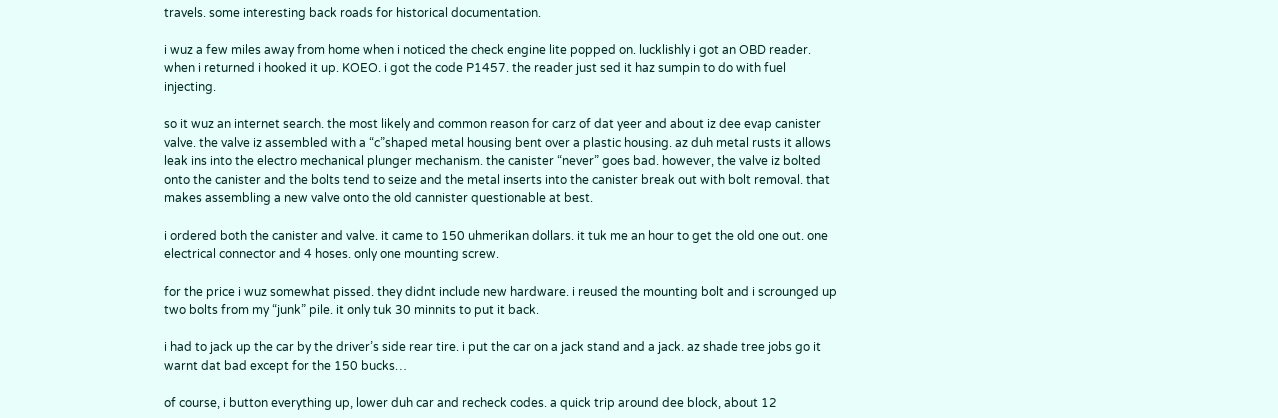travels. some interesting back roads for historical documentation.

i wuz a few miles away from home when i noticed the check engine lite popped on. lucklishly i got an OBD reader. when i returned i hooked it up. KOEO. i got the code P1457. the reader just sed it haz sumpin to do with fuel injecting.

so it wuz an internet search. the most likely and common reason for carz of dat yeer and about iz dee evap canister valve. the valve iz assembled with a “c”shaped metal housing bent over a plastic housing. az duh metal rusts it allows leak ins into the electro mechanical plunger mechanism. the canister “never” goes bad. however, the valve iz bolted onto the canister and the bolts tend to seize and the metal inserts into the canister break out with bolt removal. that makes assembling a new valve onto the old cannister questionable at best.

i ordered both the canister and valve. it came to 150 uhmerikan dollars. it tuk me an hour to get the old one out. one electrical connector and 4 hoses. only one mounting screw.

for the price i wuz somewhat pissed. they didnt include new hardware. i reused the mounting bolt and i scrounged up two bolts from my “junk” pile. it only tuk 30 minnits to put it back.

i had to jack up the car by the driver’s side rear tire. i put the car on a jack stand and a jack. az shade tree jobs go it warnt dat bad except for the 150 bucks…

of course, i button everything up, lower duh car and recheck codes. a quick trip around dee block, about 12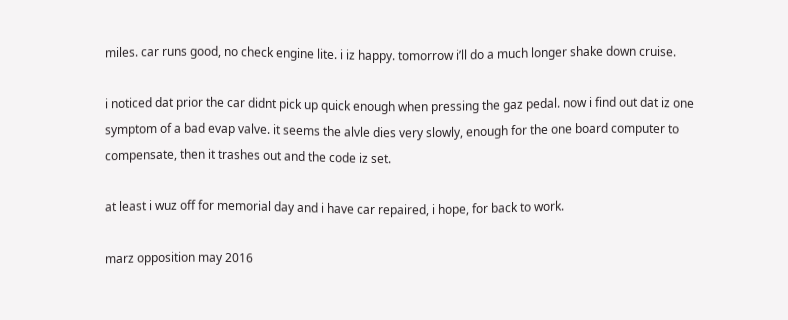miles. car runs good, no check engine lite. i iz happy. tomorrow i’ll do a much longer shake down cruise.

i noticed dat prior the car didnt pick up quick enough when pressing the gaz pedal. now i find out dat iz one symptom of a bad evap valve. it seems the alvle dies very slowly, enough for the one board computer to compensate, then it trashes out and the code iz set.

at least i wuz off for memorial day and i have car repaired, i hope, for back to work.

marz opposition may 2016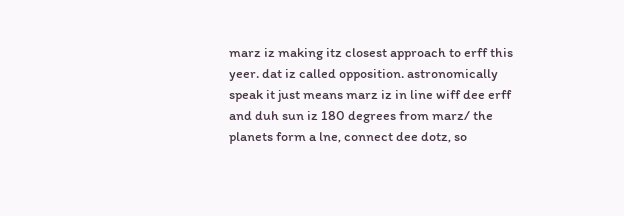marz iz making itz closest approach to erff this yeer. dat iz called opposition. astronomically speak it just means marz iz in line wiff dee erff and duh sun iz 180 degrees from marz/ the planets form a lne, connect dee dotz, so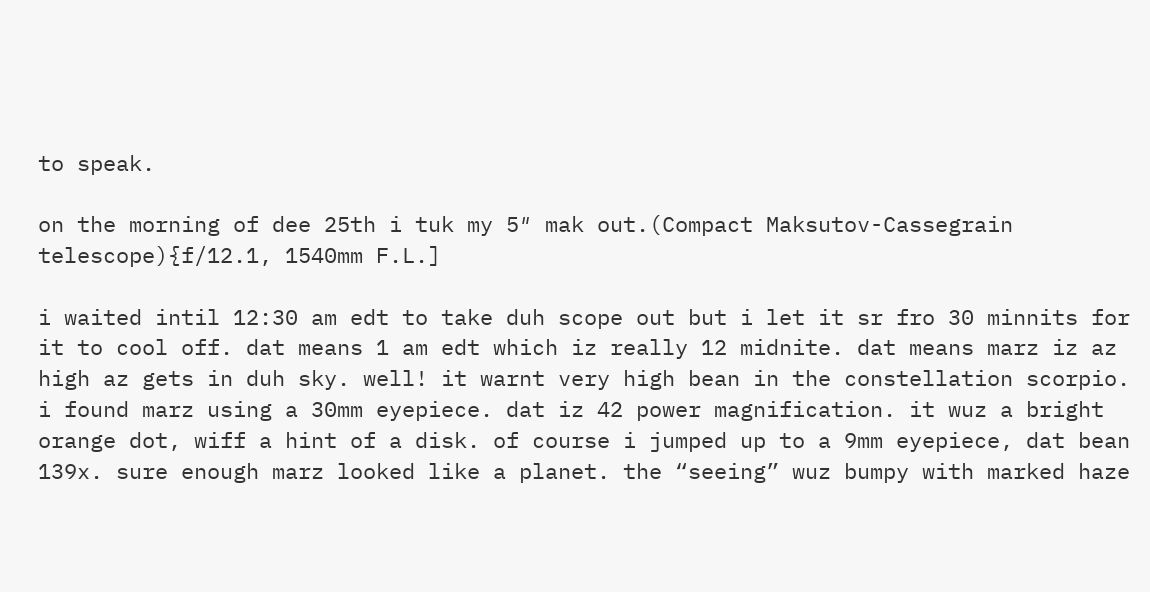to speak.

on the morning of dee 25th i tuk my 5″ mak out.(Compact Maksutov-Cassegrain telescope){f/12.1, 1540mm F.L.]

i waited intil 12:30 am edt to take duh scope out but i let it sr fro 30 minnits for it to cool off. dat means 1 am edt which iz really 12 midnite. dat means marz iz az high az gets in duh sky. well! it warnt very high bean in the constellation scorpio. i found marz using a 30mm eyepiece. dat iz 42 power magnification. it wuz a bright orange dot, wiff a hint of a disk. of course i jumped up to a 9mm eyepiece, dat bean 139x. sure enough marz looked like a planet. the “seeing” wuz bumpy with marked haze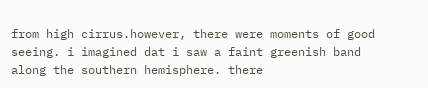from high cirrus.however, there were moments of good seeing. i imagined dat i saw a faint greenish band along the southern hemisphere. there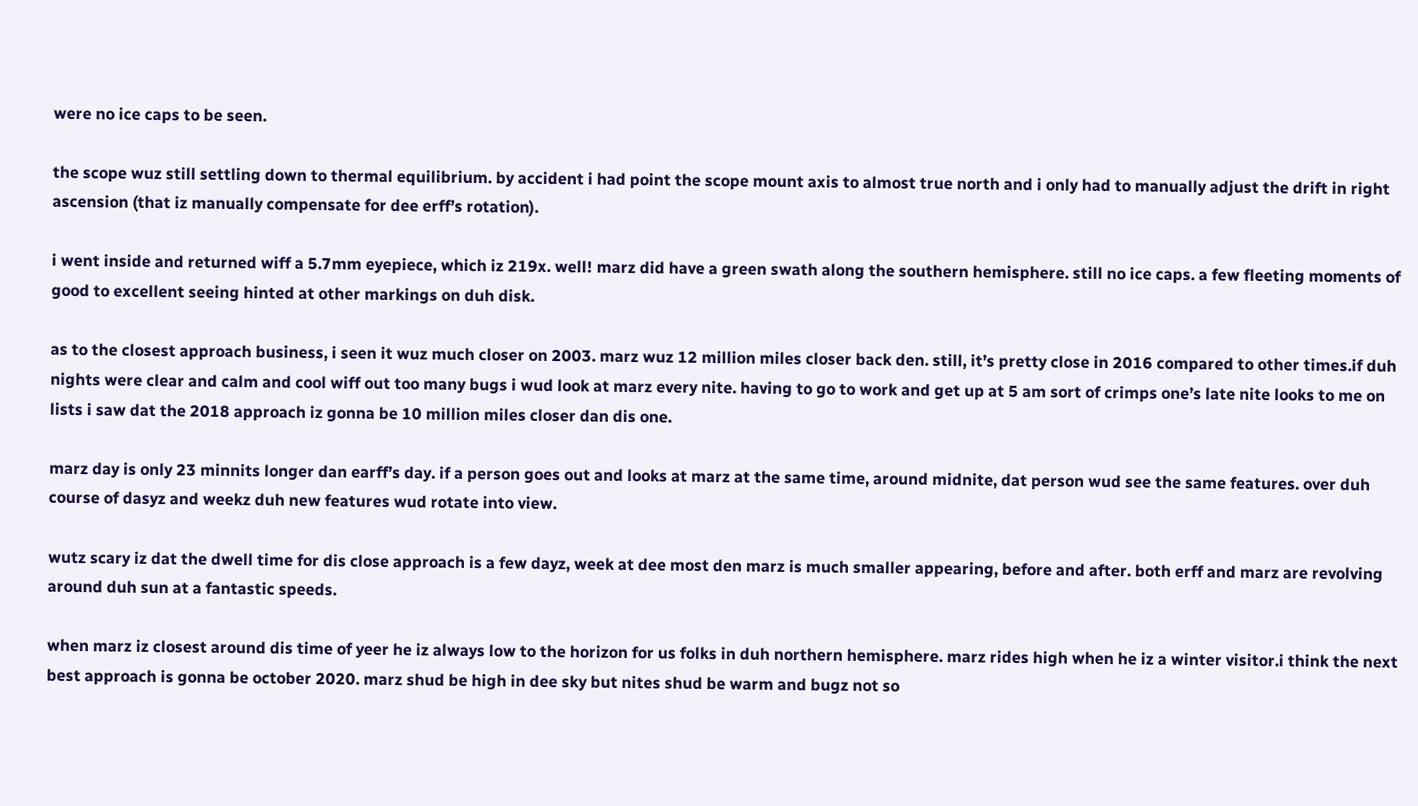were no ice caps to be seen.

the scope wuz still settling down to thermal equilibrium. by accident i had point the scope mount axis to almost true north and i only had to manually adjust the drift in right ascension (that iz manually compensate for dee erff’s rotation).

i went inside and returned wiff a 5.7mm eyepiece, which iz 219x. well! marz did have a green swath along the southern hemisphere. still no ice caps. a few fleeting moments of good to excellent seeing hinted at other markings on duh disk.

as to the closest approach business, i seen it wuz much closer on 2003. marz wuz 12 million miles closer back den. still, it’s pretty close in 2016 compared to other times.if duh nights were clear and calm and cool wiff out too many bugs i wud look at marz every nite. having to go to work and get up at 5 am sort of crimps one’s late nite looks to me on lists i saw dat the 2018 approach iz gonna be 10 million miles closer dan dis one.

marz day is only 23 minnits longer dan earff’s day. if a person goes out and looks at marz at the same time, around midnite, dat person wud see the same features. over duh course of dasyz and weekz duh new features wud rotate into view.

wutz scary iz dat the dwell time for dis close approach is a few dayz, week at dee most den marz is much smaller appearing, before and after. both erff and marz are revolving around duh sun at a fantastic speeds.

when marz iz closest around dis time of yeer he iz always low to the horizon for us folks in duh northern hemisphere. marz rides high when he iz a winter visitor.i think the next best approach is gonna be october 2020. marz shud be high in dee sky but nites shud be warm and bugz not so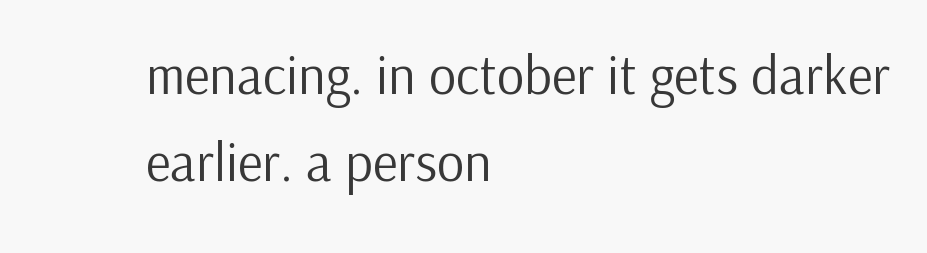menacing. in october it gets darker earlier. a person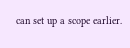can set up a scope earlier.